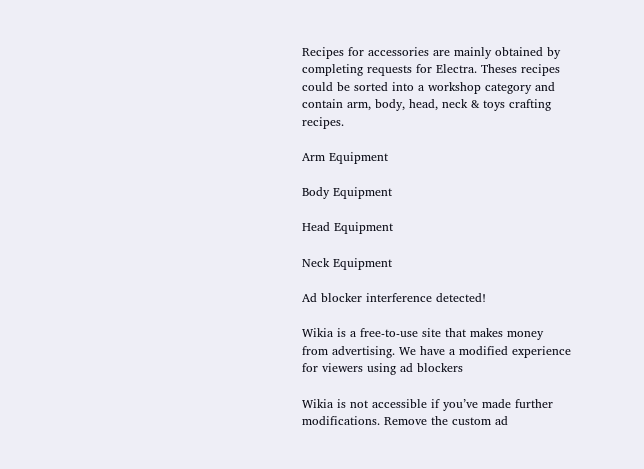Recipes for accessories are mainly obtained by completing requests for Electra. Theses recipes could be sorted into a workshop category and contain arm, body, head, neck & toys crafting recipes.

Arm Equipment

Body Equipment

Head Equipment

Neck Equipment

Ad blocker interference detected!

Wikia is a free-to-use site that makes money from advertising. We have a modified experience for viewers using ad blockers

Wikia is not accessible if you’ve made further modifications. Remove the custom ad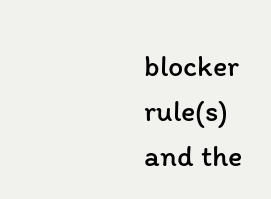blocker rule(s) and the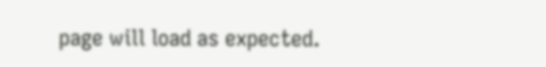page will load as expected.